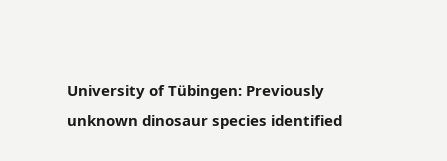University of Tübingen: Previously unknown dinosaur species identified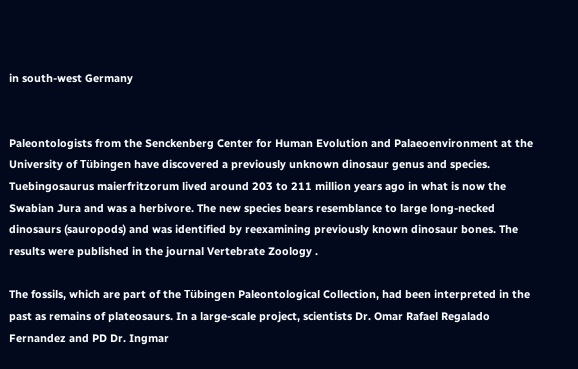in south-west Germany


Paleontologists from the Senckenberg Center for Human Evolution and Palaeoenvironment at the University of Tübingen have discovered a previously unknown dinosaur genus and species. Tuebingosaurus maierfritzorum lived around 203 to 211 million years ago in what is now the Swabian Jura and was a herbivore. The new species bears resemblance to large long-necked dinosaurs (sauropods) and was identified by reexamining previously known dinosaur bones. The results were published in the journal Vertebrate Zoology .

The fossils, which are part of the Tübingen Paleontological Collection, had been interpreted in the past as remains of plateosaurs. In a large-scale project, scientists Dr. Omar Rafael Regalado Fernandez and PD Dr. Ingmar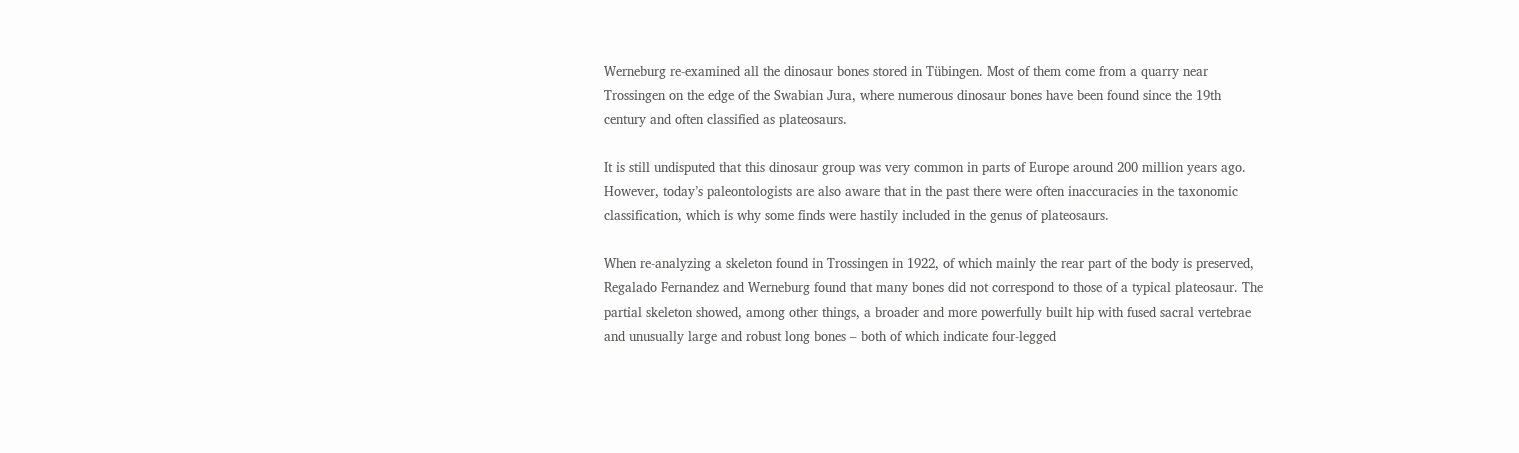Werneburg re-examined all the dinosaur bones stored in Tübingen. Most of them come from a quarry near Trossingen on the edge of the Swabian Jura, where numerous dinosaur bones have been found since the 19th century and often classified as plateosaurs.

It is still undisputed that this dinosaur group was very common in parts of Europe around 200 million years ago. However, today’s paleontologists are also aware that in the past there were often inaccuracies in the taxonomic classification, which is why some finds were hastily included in the genus of plateosaurs.

When re-analyzing a skeleton found in Trossingen in 1922, of which mainly the rear part of the body is preserved, Regalado Fernandez and Werneburg found that many bones did not correspond to those of a typical plateosaur. The partial skeleton showed, among other things, a broader and more powerfully built hip with fused sacral vertebrae and unusually large and robust long bones – both of which indicate four-legged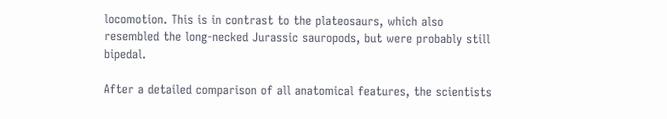locomotion. This is in contrast to the plateosaurs, which also resembled the long-necked Jurassic sauropods, but were probably still bipedal.

After a detailed comparison of all anatomical features, the scientists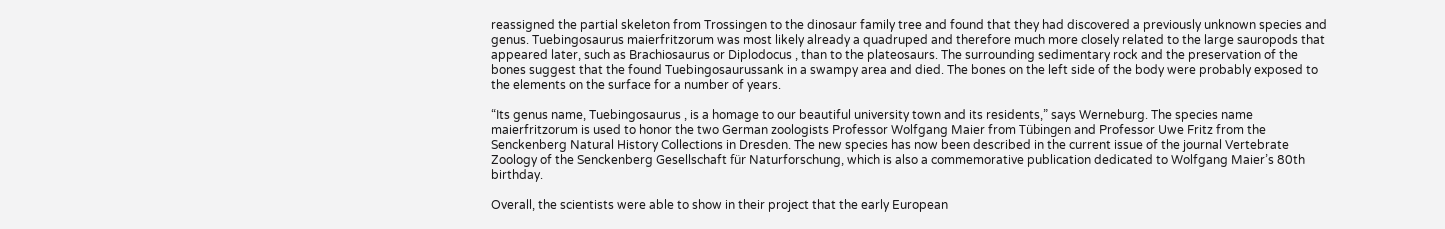reassigned the partial skeleton from Trossingen to the dinosaur family tree and found that they had discovered a previously unknown species and genus. Tuebingosaurus maierfritzorum was most likely already a quadruped and therefore much more closely related to the large sauropods that appeared later, such as Brachiosaurus or Diplodocus , than to the plateosaurs. The surrounding sedimentary rock and the preservation of the bones suggest that the found Tuebingosaurussank in a swampy area and died. The bones on the left side of the body were probably exposed to the elements on the surface for a number of years.

“Its genus name, Tuebingosaurus , is a homage to our beautiful university town and its residents,” says Werneburg. The species name maierfritzorum is used to honor the two German zoologists Professor Wolfgang Maier from Tübingen and Professor Uwe Fritz from the Senckenberg Natural History Collections in Dresden. The new species has now been described in the current issue of the journal Vertebrate Zoology of the Senckenberg Gesellschaft für Naturforschung, which is also a commemorative publication dedicated to Wolfgang Maier’s 80th birthday.

Overall, the scientists were able to show in their project that the early European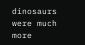dinosaurs were much more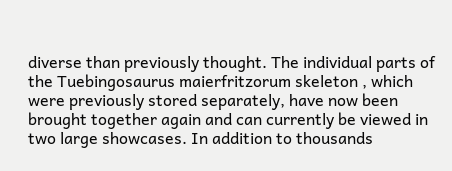diverse than previously thought. The individual parts of the Tuebingosaurus maierfritzorum skeleton , which were previously stored separately, have now been brought together again and can currently be viewed in two large showcases. In addition to thousands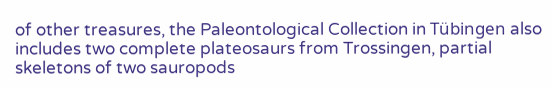of other treasures, the Paleontological Collection in Tübingen also includes two complete plateosaurs from Trossingen, partial skeletons of two sauropods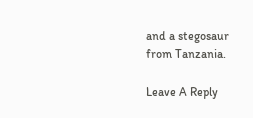and a stegosaur from Tanzania.

Leave A Reply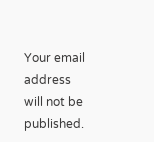Your email address will not be published.